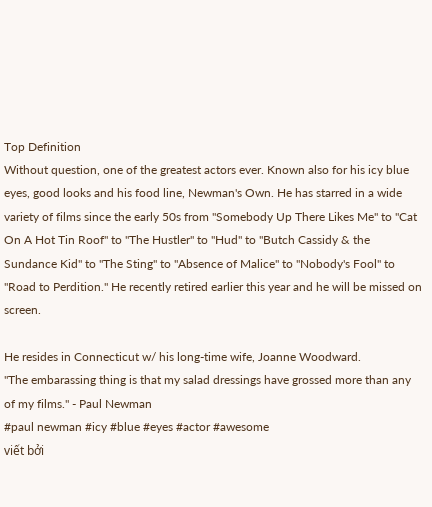Top Definition
Without question, one of the greatest actors ever. Known also for his icy blue eyes, good looks and his food line, Newman's Own. He has starred in a wide variety of films since the early 50s from "Somebody Up There Likes Me" to "Cat On A Hot Tin Roof" to "The Hustler" to "Hud" to "Butch Cassidy & the Sundance Kid" to "The Sting" to "Absence of Malice" to "Nobody's Fool" to "Road to Perdition." He recently retired earlier this year and he will be missed on screen.

He resides in Connecticut w/ his long-time wife, Joanne Woodward.
"The embarassing thing is that my salad dressings have grossed more than any of my films." - Paul Newman
#paul newman #icy #blue #eyes #actor #awesome
viết bởi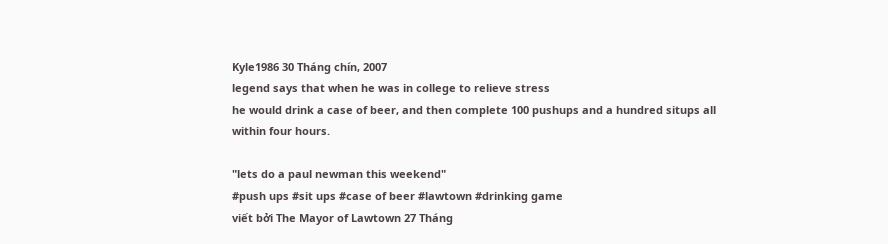Kyle1986 30 Tháng chín, 2007
legend says that when he was in college to relieve stress
he would drink a case of beer, and then complete 100 pushups and a hundred situps all within four hours.

"lets do a paul newman this weekend"
#push ups #sit ups #case of beer #lawtown #drinking game
viết bởi The Mayor of Lawtown 27 Tháng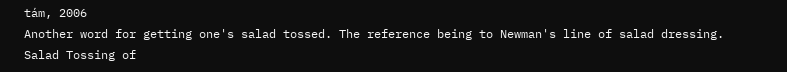tám, 2006
Another word for getting one's salad tossed. The reference being to Newman's line of salad dressing. Salad Tossing of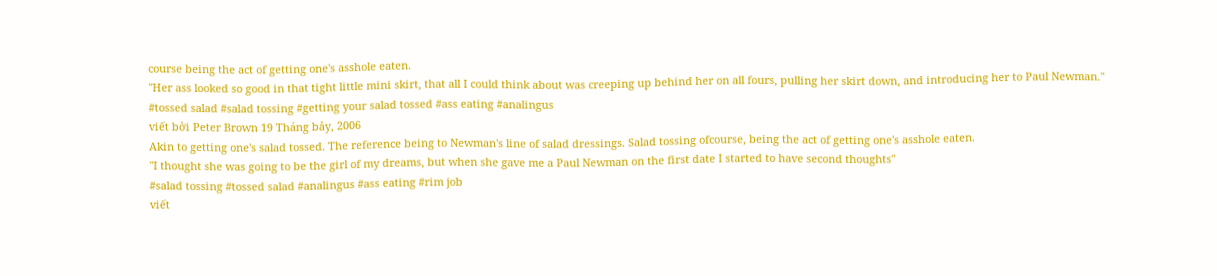course being the act of getting one's asshole eaten.
"Her ass looked so good in that tight little mini skirt, that all I could think about was creeping up behind her on all fours, pulling her skirt down, and introducing her to Paul Newman."
#tossed salad #salad tossing #getting your salad tossed #ass eating #analingus
viết bởi Peter Brown 19 Tháng bảy, 2006
Akin to getting one's salad tossed. The reference being to Newman's line of salad dressings. Salad tossing ofcourse, being the act of getting one's asshole eaten.
"I thought she was going to be the girl of my dreams, but when she gave me a Paul Newman on the first date I started to have second thoughts"
#salad tossing #tossed salad #analingus #ass eating #rim job
viết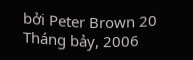bởi Peter Brown 20 Tháng bảy, 2006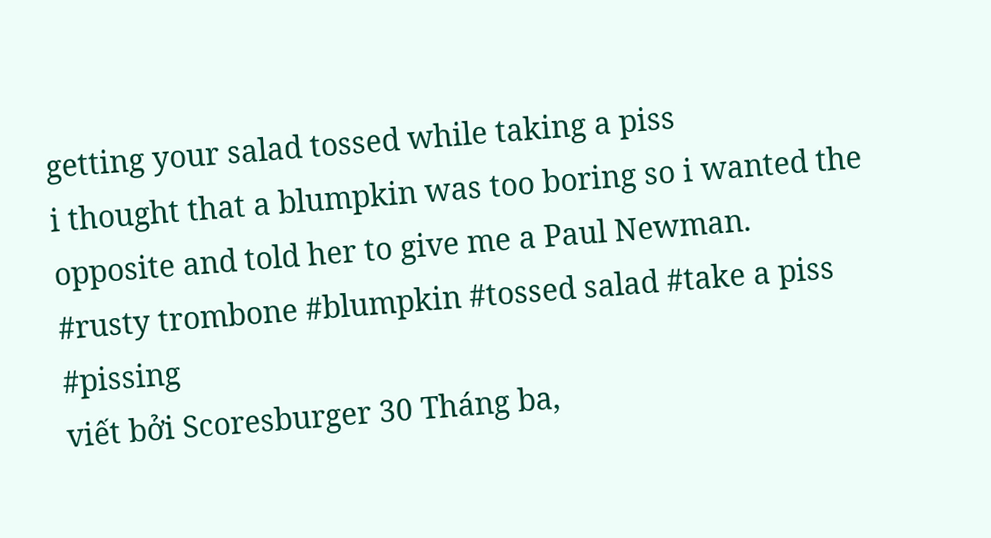getting your salad tossed while taking a piss
i thought that a blumpkin was too boring so i wanted the opposite and told her to give me a Paul Newman.
#rusty trombone #blumpkin #tossed salad #take a piss #pissing
viết bởi Scoresburger 30 Tháng ba,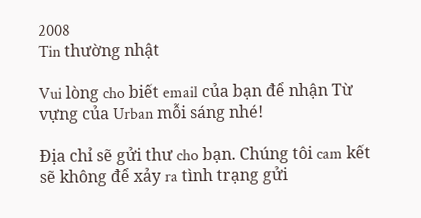2008
Tin thường nhật

Vui lòng cho biết email của bạn để nhận Từ vựng của Urban mỗi sáng nhé!

Địa chỉ sẽ gửi thư cho bạn. Chúng tôi cam kết sẽ không để xảy ra tình trạng gửi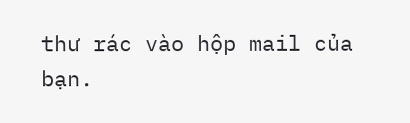thư rác vào hộp mail của bạn.